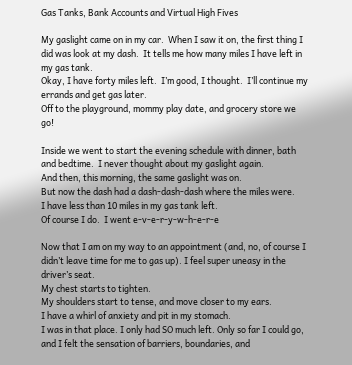Gas Tanks, Bank Accounts and Virtual High Fives

My gaslight came on in my car.  When I saw it on, the first thing I did was look at my dash.  It tells me how many miles I have left in my gas tank.
Okay, I have forty miles left.  I’m good, I thought.  I’ll continue my errands and get gas later.
Off to the playground, mommy play date, and grocery store we go!

Inside we went to start the evening schedule with dinner, bath and bedtime.  I never thought about my gaslight again.
And then, this morning, the same gaslight was on.
But now the dash had a dash-dash-dash where the miles were.
I have less than 10 miles in my gas tank left.
Of course I do.  I went e-v-e-r-y-w-h-e-r-e

Now that I am on my way to an appointment (and, no, of course I didn’t leave time for me to gas up). I feel super uneasy in the driver’s seat.
My chest starts to tighten.
My shoulders start to tense, and move closer to my ears.
I have a whirl of anxiety and pit in my stomach.
I was in that place. I only had SO much left. Only so far I could go, and I felt the sensation of barriers, boundaries, and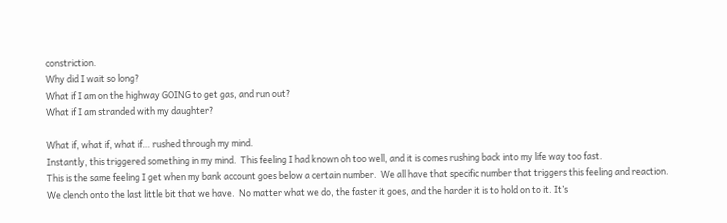constriction.
Why did I wait so long?
What if I am on the highway GOING to get gas, and run out?
What if I am stranded with my daughter?

What if, what if, what if… rushed through my mind.
Instantly, this triggered something in my mind.  This feeling I had known oh too well, and it is comes rushing back into my life way too fast.
This is the same feeling I get when my bank account goes below a certain number.  We all have that specific number that triggers this feeling and reaction.
We clench onto the last little bit that we have.  No matter what we do, the faster it goes, and the harder it is to hold on to it. It’s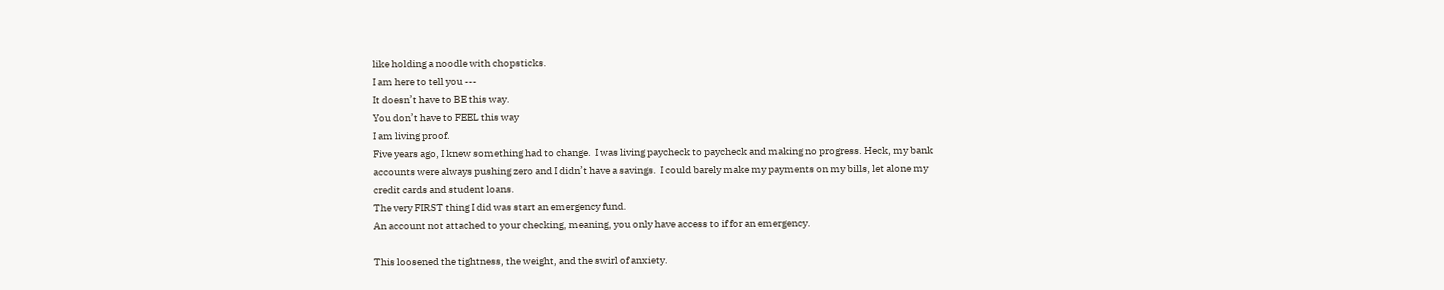like holding a noodle with chopsticks.
I am here to tell you ---
It doesn’t have to BE this way.
You don’t have to FEEL this way
I am living proof.
Five years ago, I knew something had to change.  I was living paycheck to paycheck and making no progress. Heck, my bank accounts were always pushing zero and I didn’t have a savings.  I could barely make my payments on my bills, let alone my credit cards and student loans.
The very FIRST thing I did was start an emergency fund.
An account not attached to your checking, meaning, you only have access to if for an emergency.

This loosened the tightness, the weight, and the swirl of anxiety.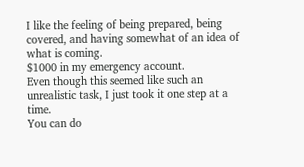I like the feeling of being prepared, being covered, and having somewhat of an idea of what is coming.
$1000 in my emergency account.
Even though this seemed like such an unrealistic task, I just took it one step at a time.
You can do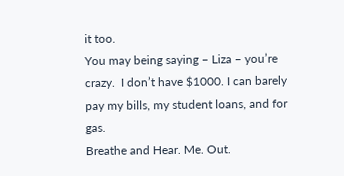it too.
You may being saying – Liza – you’re crazy.  I don’t have $1000. I can barely pay my bills, my student loans, and for gas.
Breathe and Hear. Me. Out.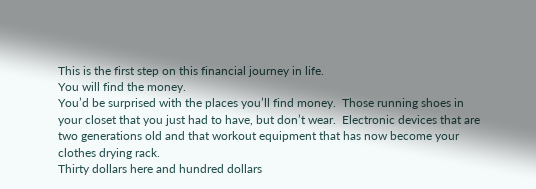This is the first step on this financial journey in life.
You will find the money.
You’d be surprised with the places you’ll find money.  Those running shoes in your closet that you just had to have, but don’t wear.  Electronic devices that are two generations old and that workout equipment that has now become your clothes drying rack.
Thirty dollars here and hundred dollars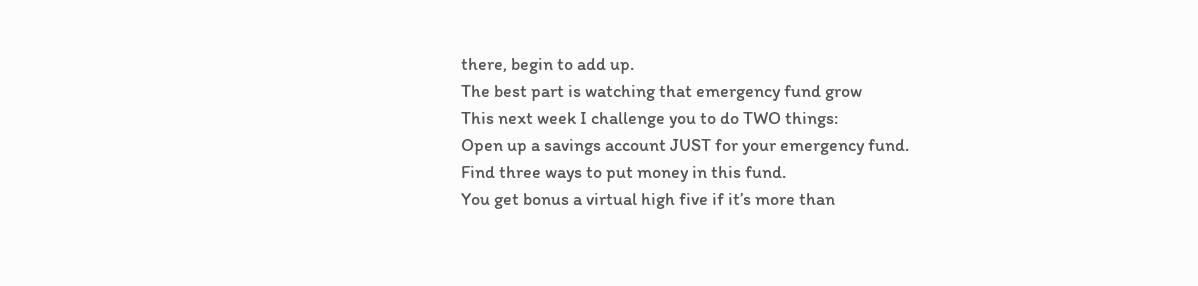there, begin to add up.
The best part is watching that emergency fund grow
This next week I challenge you to do TWO things:
Open up a savings account JUST for your emergency fund.
Find three ways to put money in this fund.
You get bonus a virtual high five if it’s more than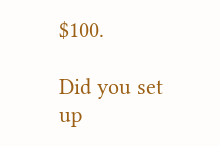$100.

Did you set up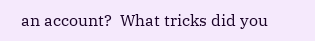an account?  What tricks did you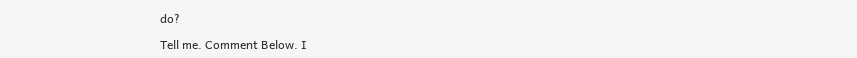do?

Tell me. Comment Below. I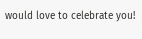would love to celebrate you!